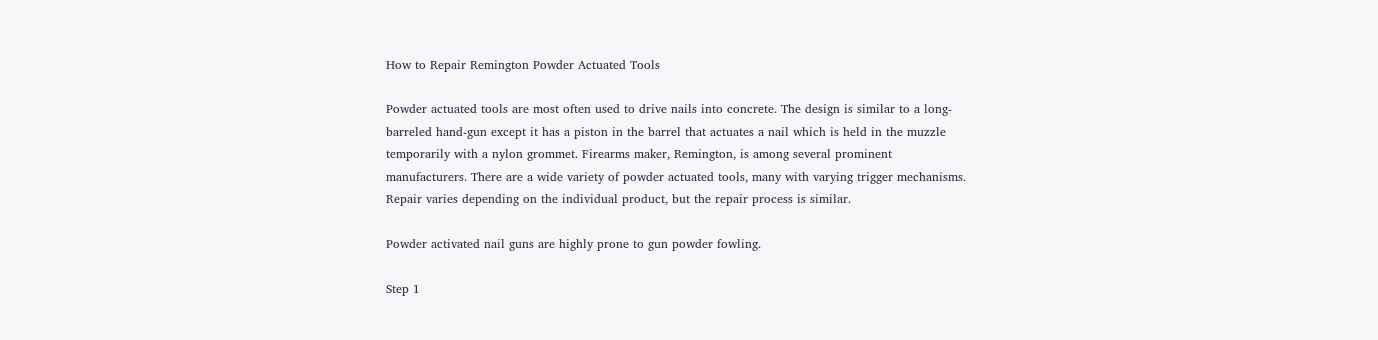How to Repair Remington Powder Actuated Tools

Powder actuated tools are most often used to drive nails into concrete. The design is similar to a long-barreled hand-gun except it has a piston in the barrel that actuates a nail which is held in the muzzle temporarily with a nylon grommet. Firearms maker, Remington, is among several prominent manufacturers. There are a wide variety of powder actuated tools, many with varying trigger mechanisms. Repair varies depending on the individual product, but the repair process is similar.

Powder activated nail guns are highly prone to gun powder fowling.

Step 1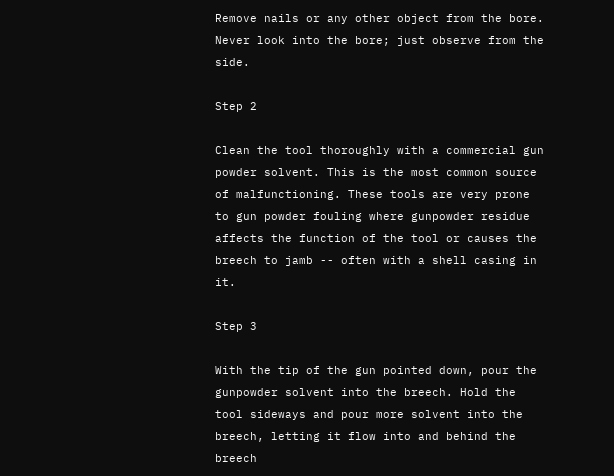Remove nails or any other object from the bore. Never look into the bore; just observe from the side.

Step 2

Clean the tool thoroughly with a commercial gun powder solvent. This is the most common source of malfunctioning. These tools are very prone to gun powder fouling where gunpowder residue affects the function of the tool or causes the breech to jamb -- often with a shell casing in it.

Step 3

With the tip of the gun pointed down, pour the gunpowder solvent into the breech. Hold the tool sideways and pour more solvent into the breech, letting it flow into and behind the breech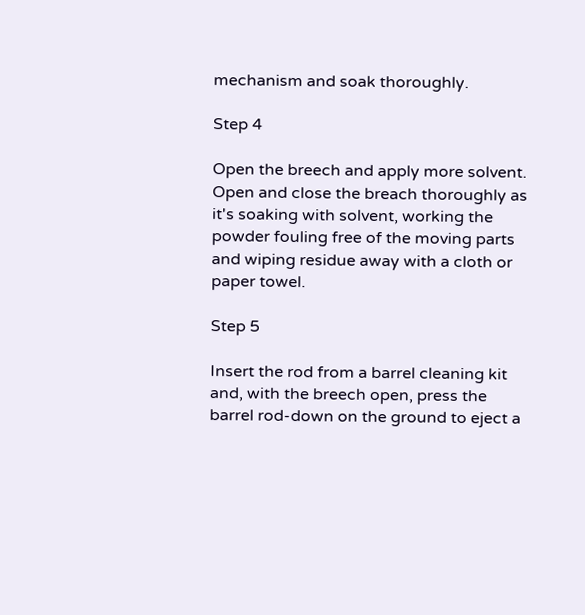mechanism and soak thoroughly.

Step 4

Open the breech and apply more solvent. Open and close the breach thoroughly as it's soaking with solvent, working the powder fouling free of the moving parts and wiping residue away with a cloth or paper towel.

Step 5

Insert the rod from a barrel cleaning kit and, with the breech open, press the barrel rod-down on the ground to eject a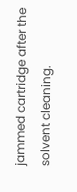jammed cartridge after the solvent cleaning.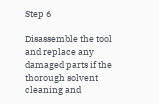Step 6

Disassemble the tool and replace any damaged parts if the thorough solvent cleaning and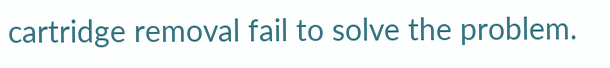cartridge removal fail to solve the problem.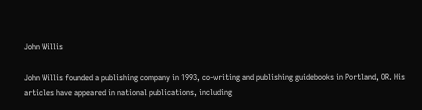John Willis

John Willis founded a publishing company in 1993, co-writing and publishing guidebooks in Portland, OR. His articles have appeared in national publications, including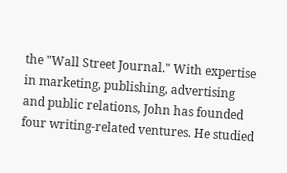the "Wall Street Journal." With expertise in marketing, publishing, advertising and public relations, John has founded four writing-related ventures. He studied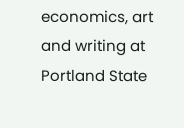economics, art and writing at Portland State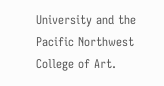University and the Pacific Northwest College of Art.